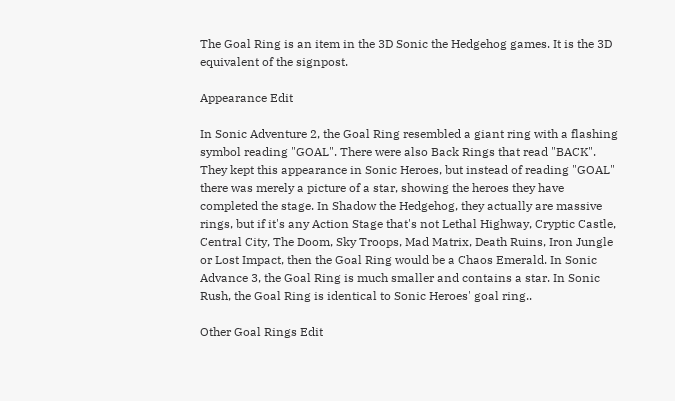The Goal Ring is an item in the 3D Sonic the Hedgehog games. It is the 3D equivalent of the signpost.

Appearance Edit

In Sonic Adventure 2, the Goal Ring resembled a giant ring with a flashing symbol reading "GOAL". There were also Back Rings that read "BACK". They kept this appearance in Sonic Heroes, but instead of reading "GOAL" there was merely a picture of a star, showing the heroes they have completed the stage. In Shadow the Hedgehog, they actually are massive rings, but if it's any Action Stage that's not Lethal Highway, Cryptic Castle, Central City, The Doom, Sky Troops, Mad Matrix, Death Ruins, Iron Jungle or Lost Impact, then the Goal Ring would be a Chaos Emerald. In Sonic Advance 3, the Goal Ring is much smaller and contains a star. In Sonic Rush, the Goal Ring is identical to Sonic Heroes' goal ring..

Other Goal Rings Edit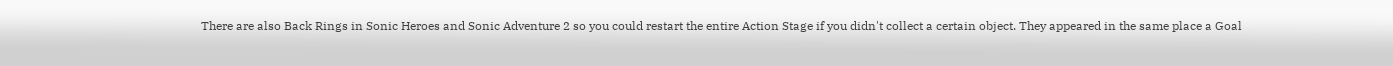There are also Back Rings in Sonic Heroes and Sonic Adventure 2 so you could restart the entire Action Stage if you didn't collect a certain object. They appeared in the same place a Goal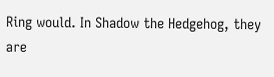Ring would. In Shadow the Hedgehog, they are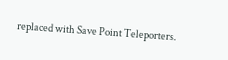replaced with Save Point Teleporters.